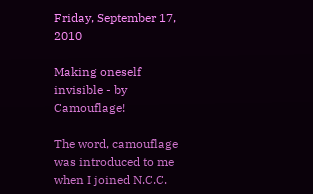Friday, September 17, 2010

Making oneself invisible - by Camouflage!

The word, camouflage was introduced to me when I joined N.C.C.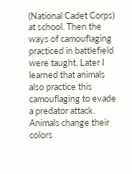(National Cadet Corps) at school. Then the ways of camouflaging practiced in battlefield were taught. Later I learned that animals also practice this camouflaging to evade a predator attack. Animals change their colors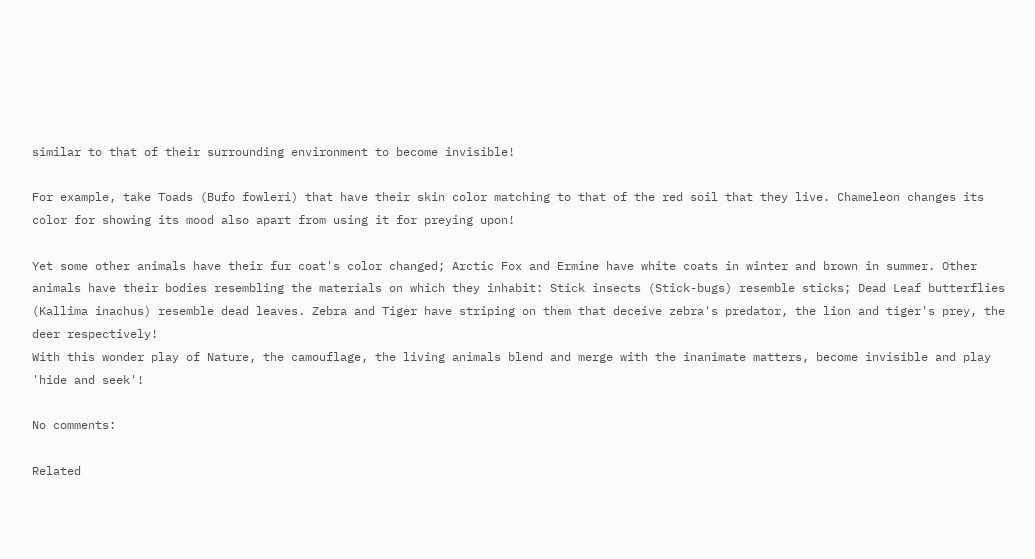similar to that of their surrounding environment to become invisible!

For example, take Toads (Bufo fowleri) that have their skin color matching to that of the red soil that they live. Chameleon changes its color for showing its mood also apart from using it for preying upon!

Yet some other animals have their fur coat's color changed; Arctic Fox and Ermine have white coats in winter and brown in summer. Other animals have their bodies resembling the materials on which they inhabit: Stick insects (Stick-bugs) resemble sticks; Dead Leaf butterflies (Kallima inachus) resemble dead leaves. Zebra and Tiger have striping on them that deceive zebra's predator, the lion and tiger's prey, the deer respectively!
With this wonder play of Nature, the camouflage, the living animals blend and merge with the inanimate matters, become invisible and play 'hide and seek'!

No comments:

Related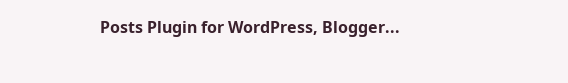Posts Plugin for WordPress, Blogger...